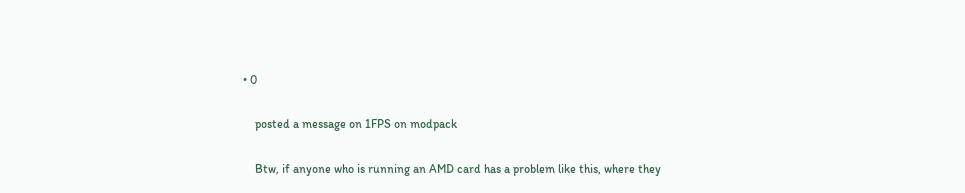• 0

    posted a message on 1FPS on modpack

    Btw, if anyone who is running an AMD card has a problem like this, where they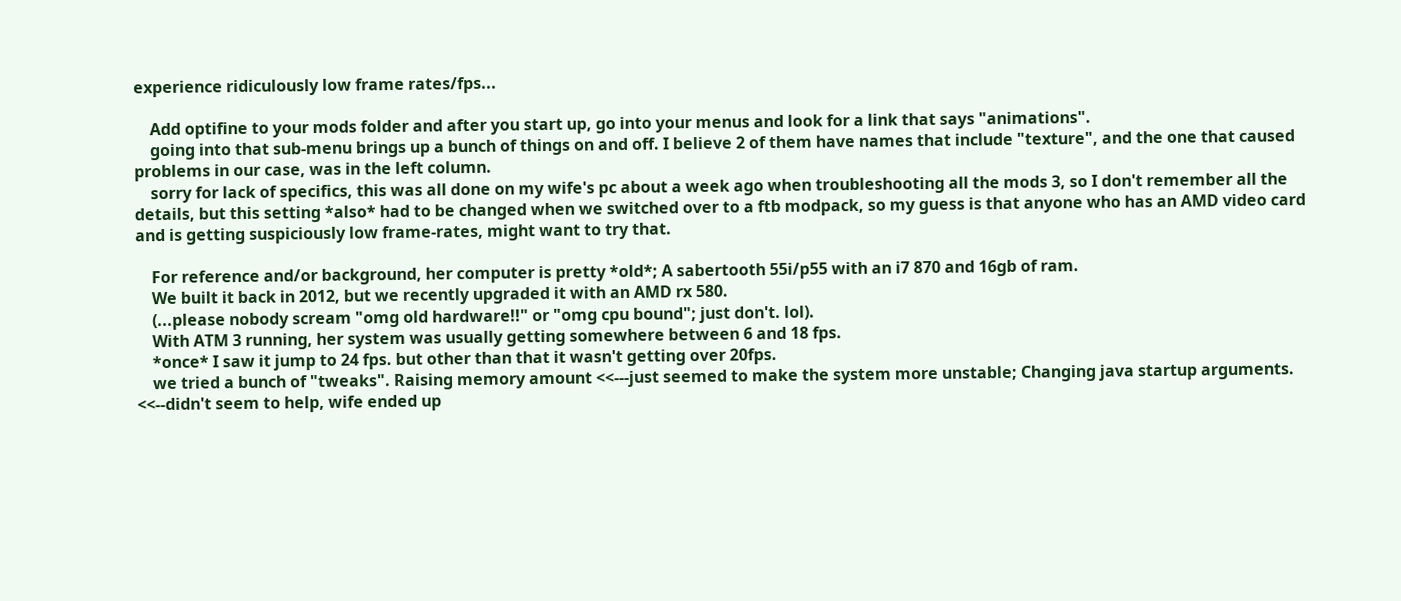experience ridiculously low frame rates/fps...

    Add optifine to your mods folder and after you start up, go into your menus and look for a link that says "animations".
    going into that sub-menu brings up a bunch of things on and off. I believe 2 of them have names that include "texture", and the one that caused problems in our case, was in the left column.
    sorry for lack of specifics, this was all done on my wife's pc about a week ago when troubleshooting all the mods 3, so I don't remember all the details, but this setting *also* had to be changed when we switched over to a ftb modpack, so my guess is that anyone who has an AMD video card and is getting suspiciously low frame-rates, might want to try that.

    For reference and/or background, her computer is pretty *old*; A sabertooth 55i/p55 with an i7 870 and 16gb of ram.
    We built it back in 2012, but we recently upgraded it with an AMD rx 580.
    (...please nobody scream "omg old hardware!!" or "omg cpu bound"; just don't. lol).
    With ATM 3 running, her system was usually getting somewhere between 6 and 18 fps.
    *once* I saw it jump to 24 fps. but other than that it wasn't getting over 20fps.
    we tried a bunch of "tweaks". Raising memory amount <<---just seemed to make the system more unstable; Changing java startup arguments. <<--didn't seem to help, wife ended up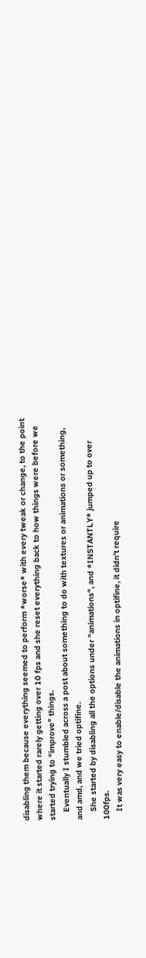disabling them because everything seemed to perform *worse* with every tweak or change, to the point where it started rarely getting over 10 fps and she reset everything back to how things were before we started trying to "improve" things.
    Eventually I stumbled across a post about something to do with textures or animations or something, and amd, and we tried optifine.
    She started by disabling all the options under "animations", and *INSTANTLY* jumped up to over 100fps.
    It was very easy to enable/disable the animations in optifine, it didn't require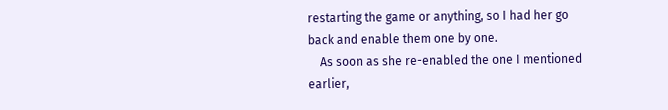restarting the game or anything, so I had her go back and enable them one by one.
    As soon as she re-enabled the one I mentioned earlier,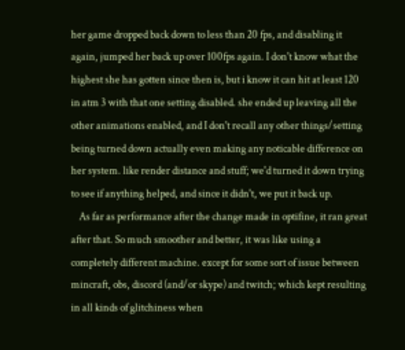her game dropped back down to less than 20 fps, and disabling it again, jumped her back up over 100fps again. I don't know what the highest she has gotten since then is, but i know it can hit at least 120 in atm 3 with that one setting disabled. she ended up leaving all the other animations enabled, and I don't recall any other things/setting being turned down actually even making any noticable difference on her system. like render distance and stuff; we'd turned it down trying to see if anything helped, and since it didn't, we put it back up.
    As far as performance after the change made in optifine, it ran great after that. So much smoother and better, it was like using a completely different machine. except for some sort of issue between mincraft, obs, discord (and/or skype) and twitch; which kept resulting in all kinds of glitchiness when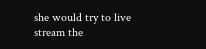she would try to live stream the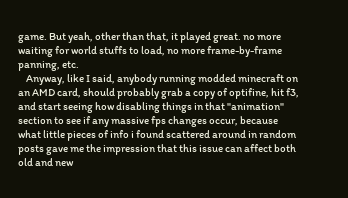game. But yeah, other than that, it played great. no more waiting for world stuffs to load, no more frame-by-frame panning, etc.
    Anyway, like I said, anybody running modded minecraft on an AMD card, should probably grab a copy of optifine, hit f3, and start seeing how disabling things in that "animation" section to see if any massive fps changes occur, because what little pieces of info i found scattered around in random posts gave me the impression that this issue can affect both old and new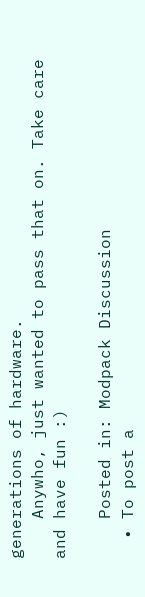generations of hardware.
    Anywho, just wanted to pass that on. Take care and have fun :)

    Posted in: Modpack Discussion
  • To post a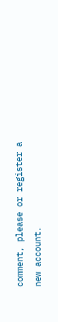comment, please or register a new account.